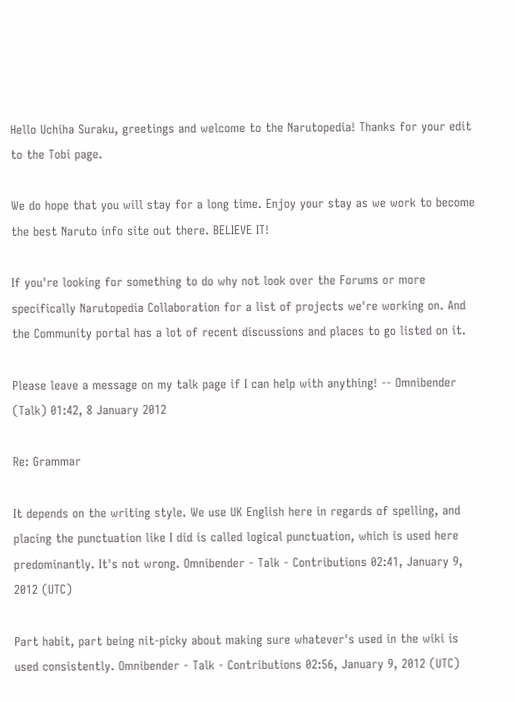Hello Uchiha Suraku, greetings and welcome to the Narutopedia! Thanks for your edit to the Tobi page.

We do hope that you will stay for a long time. Enjoy your stay as we work to become the best Naruto info site out there. BELIEVE IT!

If you're looking for something to do why not look over the Forums or more specifically Narutopedia Collaboration for a list of projects we're working on. And the Community portal has a lot of recent discussions and places to go listed on it.

Please leave a message on my talk page if I can help with anything! -- Omnibender (Talk) 01:42, 8 January 2012

Re: Grammar

It depends on the writing style. We use UK English here in regards of spelling, and placing the punctuation like I did is called logical punctuation, which is used here predominantly. It's not wrong. Omnibender - Talk - Contributions 02:41, January 9, 2012 (UTC)

Part habit, part being nit-picky about making sure whatever's used in the wiki is used consistently. Omnibender - Talk - Contributions 02:56, January 9, 2012 (UTC)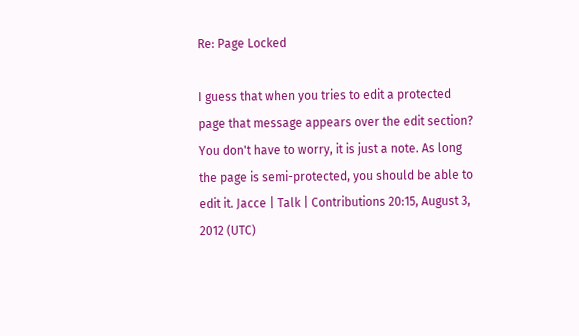Re: Page Locked

I guess that when you tries to edit a protected page that message appears over the edit section? You don't have to worry, it is just a note. As long the page is semi-protected, you should be able to edit it. Jacce | Talk | Contributions 20:15, August 3, 2012 (UTC)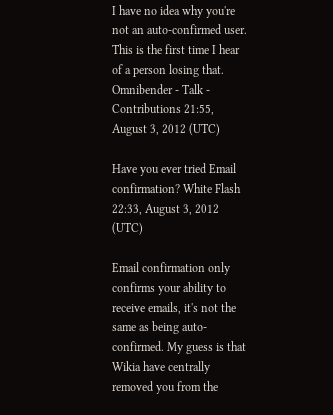I have no idea why you're not an auto-confirmed user. This is the first time I hear of a person losing that. Omnibender - Talk - Contributions 21:55, August 3, 2012 (UTC)

Have you ever tried Email confirmation? White Flash 22:33, August 3, 2012 (UTC)

Email confirmation only confirms your ability to receive emails, it's not the same as being auto-confirmed. My guess is that Wikia have centrally removed you from the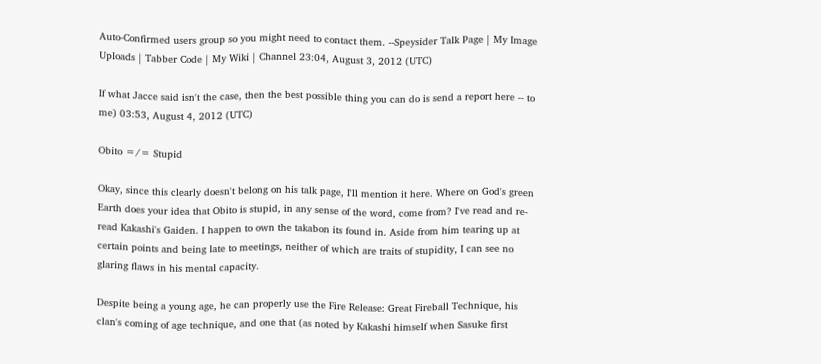Auto-Confirmed users group so you might need to contact them. --Speysider Talk Page | My Image Uploads | Tabber Code | My Wiki | Channel 23:04, August 3, 2012 (UTC)

If what Jacce said isn't the case, then the best possible thing you can do is send a report here -- to me) 03:53, August 4, 2012 (UTC)

Obito =/= Stupid

Okay, since this clearly doesn't belong on his talk page, I'll mention it here. Where on God's green Earth does your idea that Obito is stupid, in any sense of the word, come from? I've read and re-read Kakashi's Gaiden. I happen to own the takabon its found in. Aside from him tearing up at certain points and being late to meetings, neither of which are traits of stupidity, I can see no glaring flaws in his mental capacity.

Despite being a young age, he can properly use the Fire Release: Great Fireball Technique, his clan's coming of age technique, and one that (as noted by Kakashi himself when Sasuke first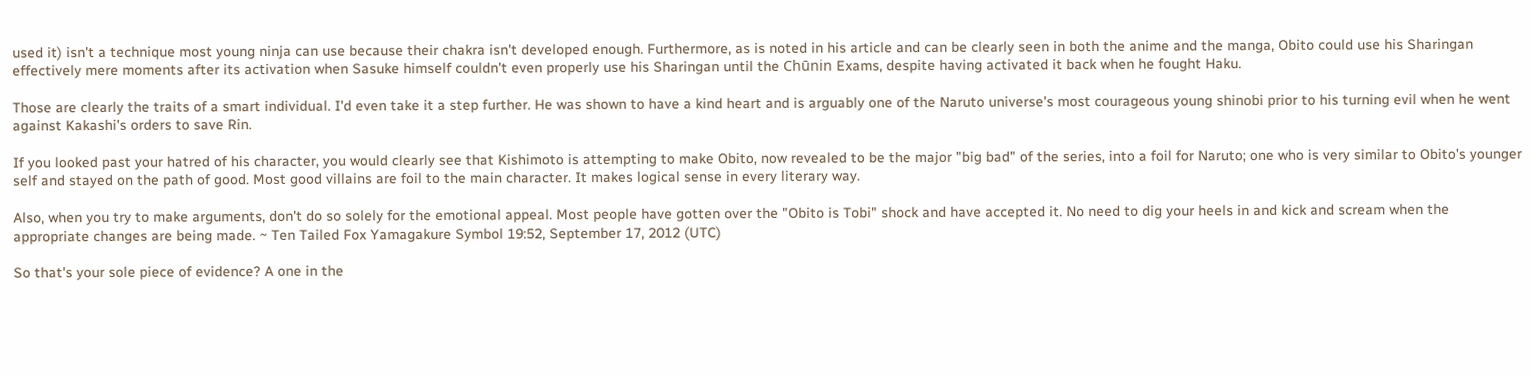used it) isn't a technique most young ninja can use because their chakra isn't developed enough. Furthermore, as is noted in his article and can be clearly seen in both the anime and the manga, Obito could use his Sharingan effectively mere moments after its activation when Sasuke himself couldn't even properly use his Sharingan until the Chūnin Exams, despite having activated it back when he fought Haku.

Those are clearly the traits of a smart individual. I'd even take it a step further. He was shown to have a kind heart and is arguably one of the Naruto universe's most courageous young shinobi prior to his turning evil when he went against Kakashi's orders to save Rin.

If you looked past your hatred of his character, you would clearly see that Kishimoto is attempting to make Obito, now revealed to be the major "big bad" of the series, into a foil for Naruto; one who is very similar to Obito's younger self and stayed on the path of good. Most good villains are foil to the main character. It makes logical sense in every literary way.

Also, when you try to make arguments, don't do so solely for the emotional appeal. Most people have gotten over the "Obito is Tobi" shock and have accepted it. No need to dig your heels in and kick and scream when the appropriate changes are being made. ~ Ten Tailed Fox Yamagakure Symbol 19:52, September 17, 2012 (UTC)

So that's your sole piece of evidence? A one in the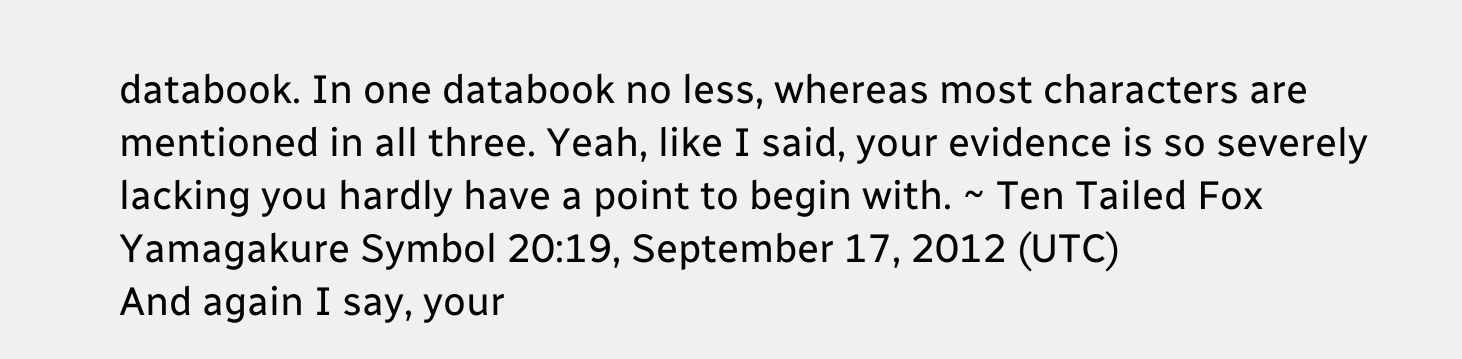databook. In one databook no less, whereas most characters are mentioned in all three. Yeah, like I said, your evidence is so severely lacking you hardly have a point to begin with. ~ Ten Tailed Fox Yamagakure Symbol 20:19, September 17, 2012 (UTC)
And again I say, your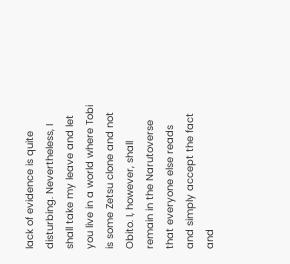lack of evidence is quite disturbing. Nevertheless, I shall take my leave and let you live in a world where Tobi is some Zetsu clone and not Obito. I, however, shall remain in the Narutoverse that everyone else reads and simply accept the fact and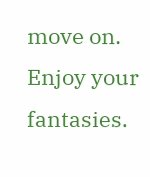move on. Enjoy your fantasies.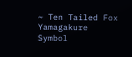~ Ten Tailed Fox Yamagakure Symbol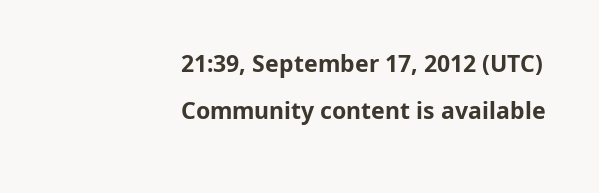21:39, September 17, 2012 (UTC)
Community content is available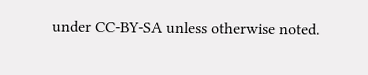under CC-BY-SA unless otherwise noted.